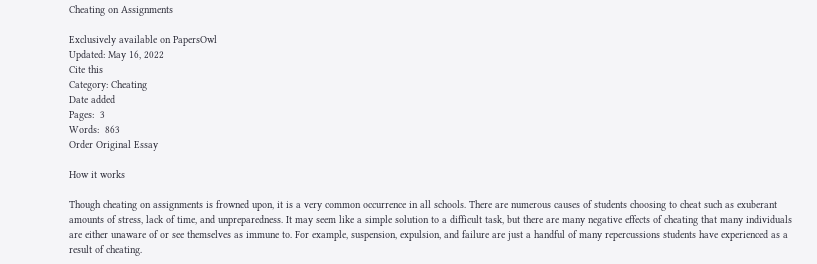Cheating on Assignments

Exclusively available on PapersOwl
Updated: May 16, 2022
Cite this
Category: Cheating
Date added
Pages:  3
Words:  863
Order Original Essay

How it works

Though cheating on assignments is frowned upon, it is a very common occurrence in all schools. There are numerous causes of students choosing to cheat such as exuberant amounts of stress, lack of time, and unpreparedness. It may seem like a simple solution to a difficult task, but there are many negative effects of cheating that many individuals are either unaware of or see themselves as immune to. For example, suspension, expulsion, and failure are just a handful of many repercussions students have experienced as a result of cheating.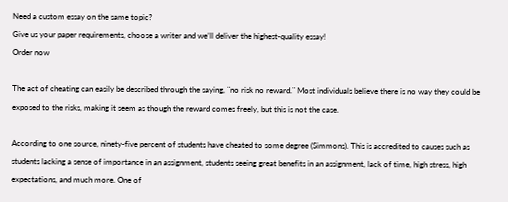Need a custom essay on the same topic?
Give us your paper requirements, choose a writer and we’ll deliver the highest-quality essay!
Order now

The act of cheating can easily be described through the saying, ¨no risk no reward.¨ Most individuals believe there is no way they could be exposed to the risks, making it seem as though the reward comes freely, but this is not the case.

According to one source, ninety-five percent of students have cheated to some degree (Simmons). This is accredited to causes such as students lacking a sense of importance in an assignment, students seeing great benefits in an assignment, lack of time, high stress, high expectations, and much more. One of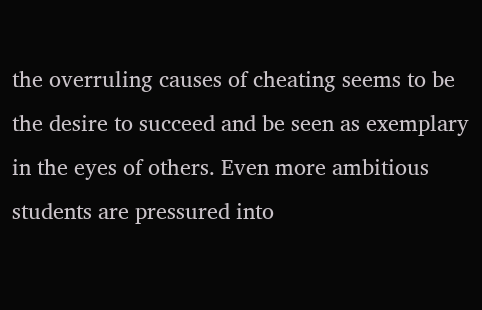the overruling causes of cheating seems to be the desire to succeed and be seen as exemplary in the eyes of others. Even more ambitious students are pressured into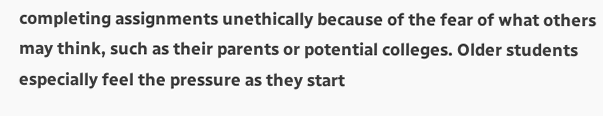completing assignments unethically because of the fear of what others may think, such as their parents or potential colleges. Older students especially feel the pressure as they start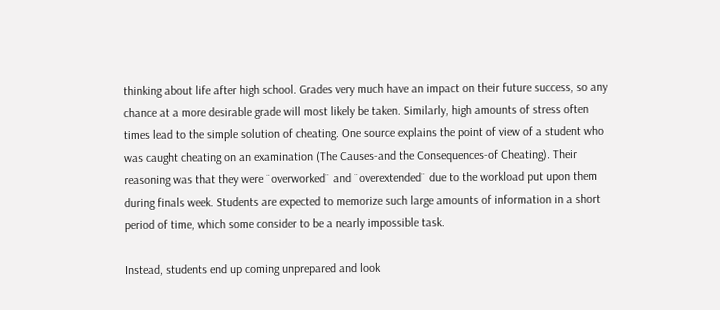thinking about life after high school. Grades very much have an impact on their future success, so any chance at a more desirable grade will most likely be taken. Similarly, high amounts of stress often times lead to the simple solution of cheating. One source explains the point of view of a student who was caught cheating on an examination (The Causes-and the Consequences-of Cheating). Their reasoning was that they were ¨overworked¨ and ¨overextended¨ due to the workload put upon them during finals week. Students are expected to memorize such large amounts of information in a short period of time, which some consider to be a nearly impossible task.

Instead, students end up coming unprepared and look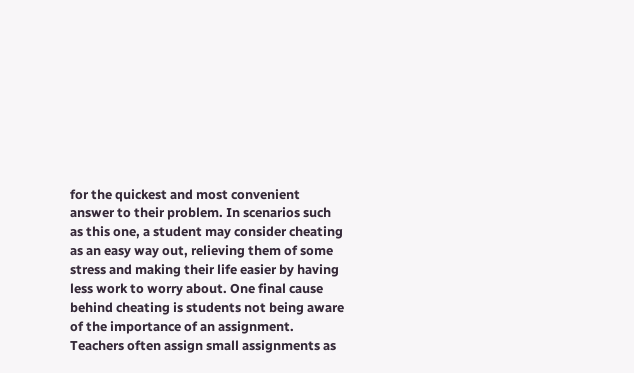for the quickest and most convenient answer to their problem. In scenarios such as this one, a student may consider cheating as an easy way out, relieving them of some stress and making their life easier by having less work to worry about. One final cause behind cheating is students not being aware of the importance of an assignment. Teachers often assign small assignments as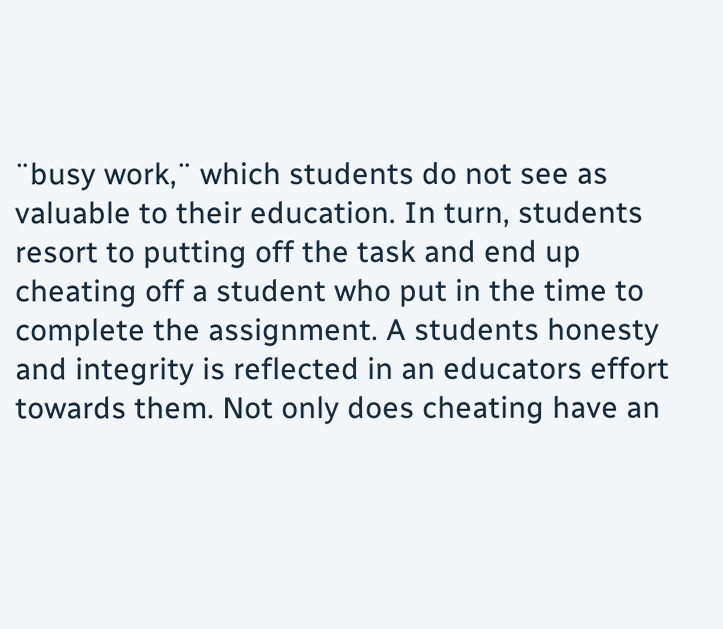¨busy work,¨ which students do not see as valuable to their education. In turn, students resort to putting off the task and end up cheating off a student who put in the time to complete the assignment. A students honesty and integrity is reflected in an educators effort towards them. Not only does cheating have an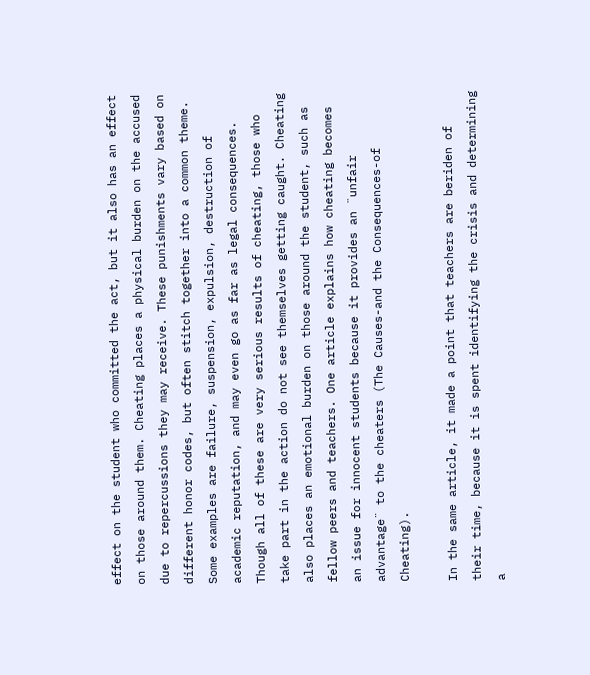effect on the student who committed the act, but it also has an effect on those around them. Cheating places a physical burden on the accused due to repercussions they may receive. These punishments vary based on different honor codes, but often stitch together into a common theme. Some examples are failure, suspension, expulsion, destruction of academic reputation, and may even go as far as legal consequences. Though all of these are very serious results of cheating, those who take part in the action do not see themselves getting caught. Cheating also places an emotional burden on those around the student, such as fellow peers and teachers. One article explains how cheating becomes an issue for innocent students because it provides an ¨unfair advantage¨ to the cheaters (The Causes-and the Consequences-of Cheating).

In the same article, it made a point that teachers are beriden of their time, because it is spent identifying the crisis and determining a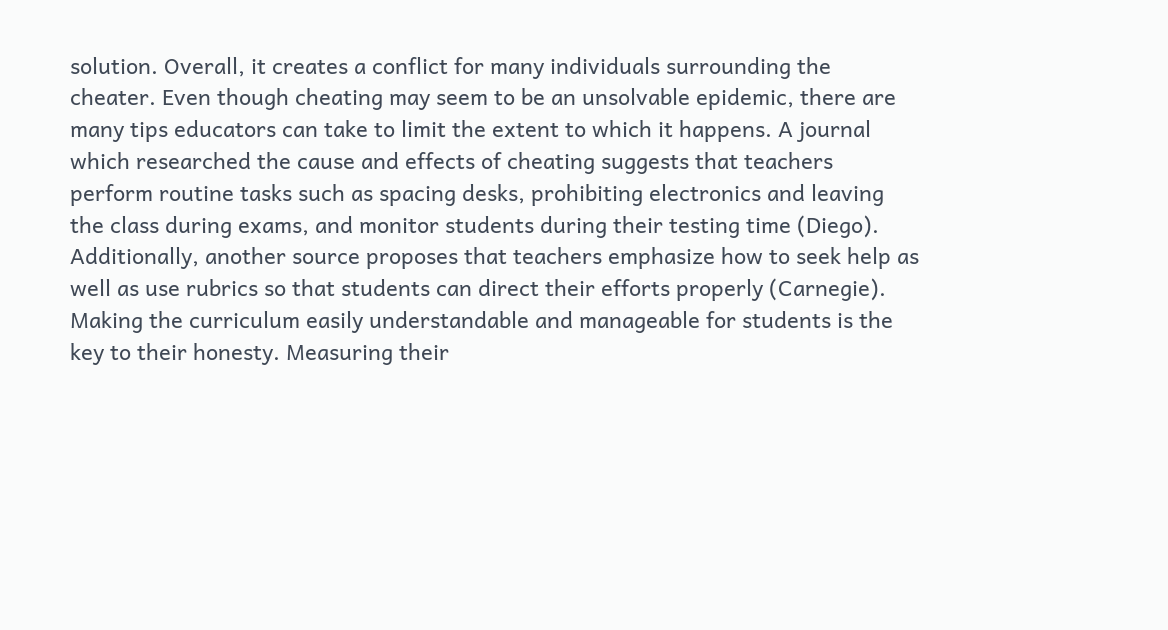solution. Overall, it creates a conflict for many individuals surrounding the cheater. Even though cheating may seem to be an unsolvable epidemic, there are many tips educators can take to limit the extent to which it happens. A journal which researched the cause and effects of cheating suggests that teachers perform routine tasks such as spacing desks, prohibiting electronics and leaving the class during exams, and monitor students during their testing time (Diego). Additionally, another source proposes that teachers emphasize how to seek help as well as use rubrics so that students can direct their efforts properly (Carnegie). Making the curriculum easily understandable and manageable for students is the key to their honesty. Measuring their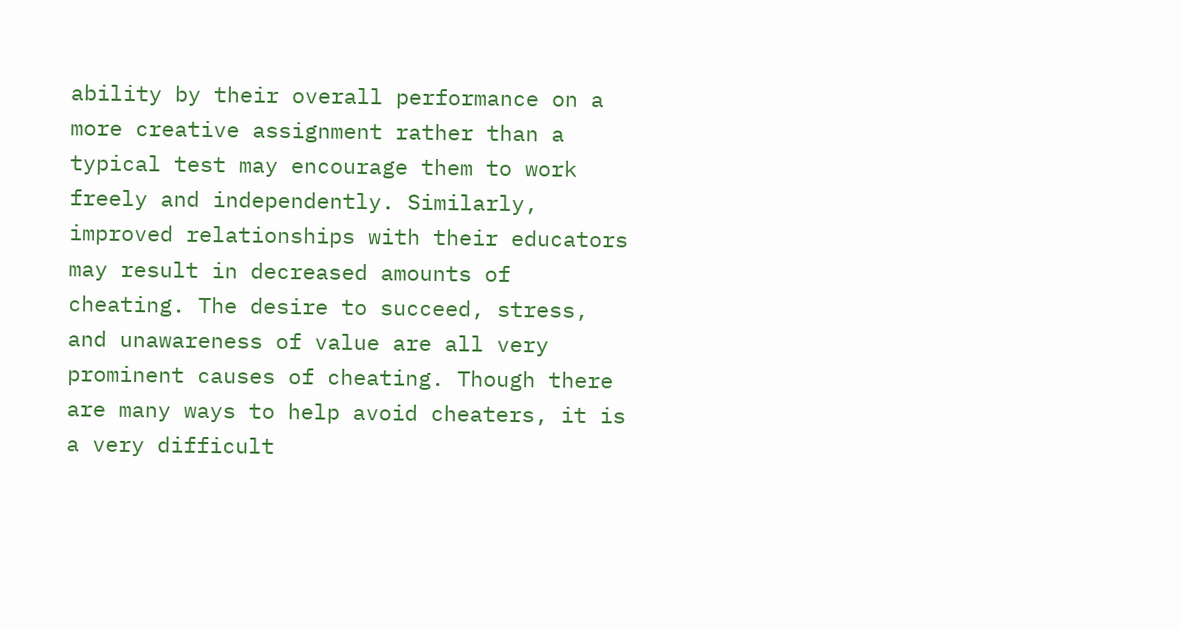ability by their overall performance on a more creative assignment rather than a typical test may encourage them to work freely and independently. Similarly, improved relationships with their educators may result in decreased amounts of cheating. The desire to succeed, stress, and unawareness of value are all very prominent causes of cheating. Though there are many ways to help avoid cheaters, it is a very difficult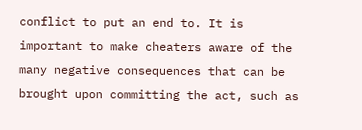conflict to put an end to. It is important to make cheaters aware of the many negative consequences that can be brought upon committing the act, such as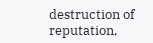destruction of reputation,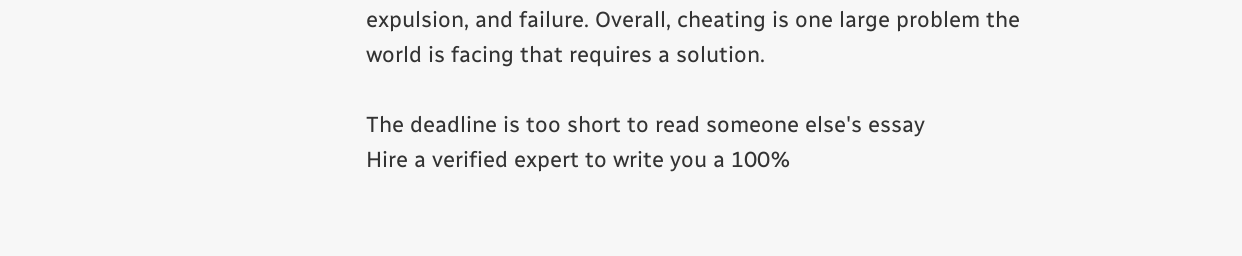expulsion, and failure. Overall, cheating is one large problem the world is facing that requires a solution.

The deadline is too short to read someone else's essay
Hire a verified expert to write you a 100%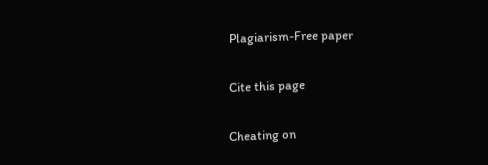Plagiarism-Free paper

Cite this page

Cheating on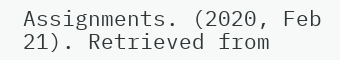Assignments. (2020, Feb 21). Retrieved from